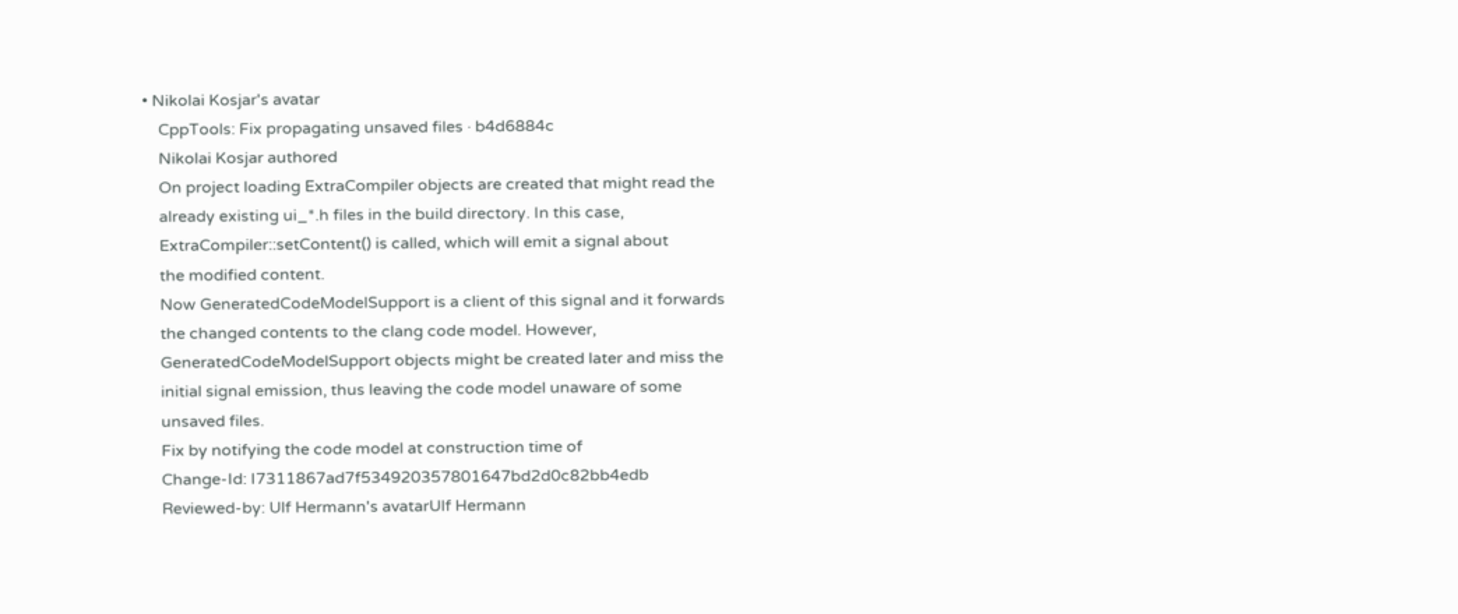• Nikolai Kosjar's avatar
    CppTools: Fix propagating unsaved files · b4d6884c
    Nikolai Kosjar authored
    On project loading ExtraCompiler objects are created that might read the
    already existing ui_*.h files in the build directory. In this case,
    ExtraCompiler::setContent() is called, which will emit a signal about
    the modified content.
    Now GeneratedCodeModelSupport is a client of this signal and it forwards
    the changed contents to the clang code model. However,
    GeneratedCodeModelSupport objects might be created later and miss the
    initial signal emission, thus leaving the code model unaware of some
    unsaved files.
    Fix by notifying the code model at construction time of
    Change-Id: I7311867ad7f534920357801647bd2d0c82bb4edb
    Reviewed-by: Ulf Hermann's avatarUlf Hermann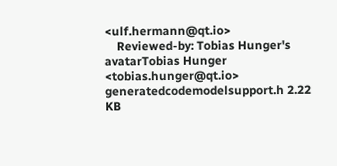<ulf.hermann@qt.io>
    Reviewed-by: Tobias Hunger's avatarTobias Hunger <tobias.hunger@qt.io>
generatedcodemodelsupport.h 2.22 KB